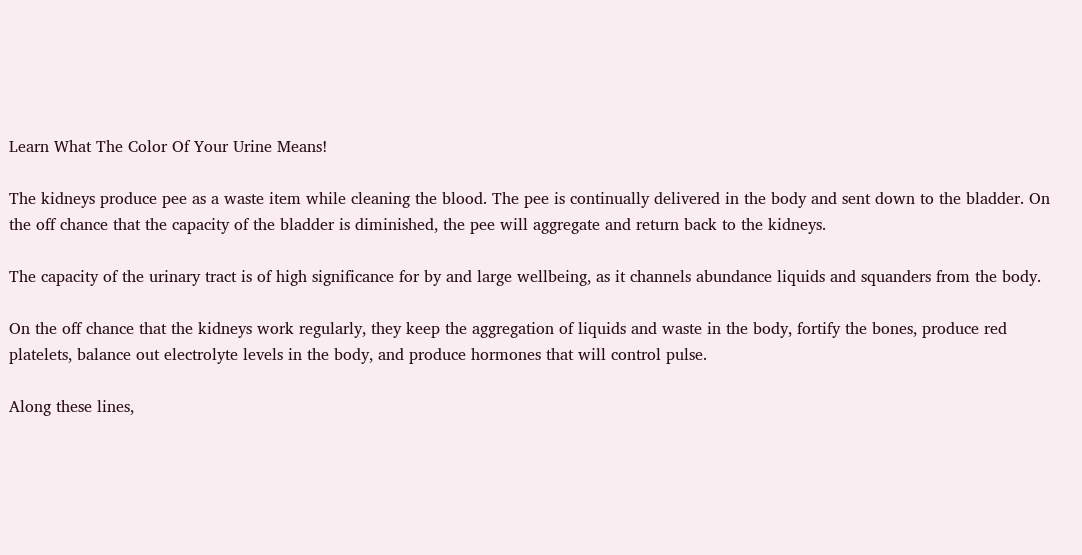Learn What The Color Of Your Urine Means!

The kidneys produce pee as a waste item while cleaning the blood. The pee is continually delivered in the body and sent down to the bladder. On the off chance that the capacity of the bladder is diminished, the pee will aggregate and return back to the kidneys.

The capacity of the urinary tract is of high significance for by and large wellbeing, as it channels abundance liquids and squanders from the body.

On the off chance that the kidneys work regularly, they keep the aggregation of liquids and waste in the body, fortify the bones, produce red platelets, balance out electrolyte levels in the body, and produce hormones that will control pulse.

Along these lines,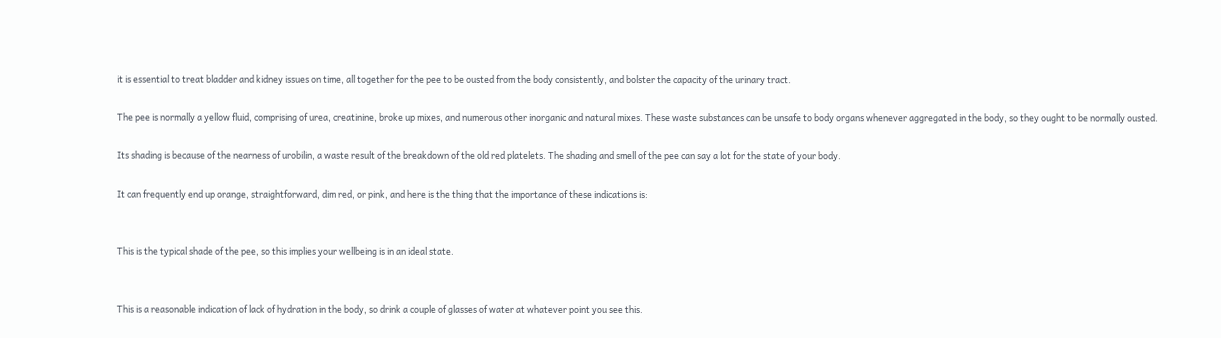it is essential to treat bladder and kidney issues on time, all together for the pee to be ousted from the body consistently, and bolster the capacity of the urinary tract.

The pee is normally a yellow fluid, comprising of urea, creatinine, broke up mixes, and numerous other inorganic and natural mixes. These waste substances can be unsafe to body organs whenever aggregated in the body, so they ought to be normally ousted.

Its shading is because of the nearness of urobilin, a waste result of the breakdown of the old red platelets. The shading and smell of the pee can say a lot for the state of your body.

It can frequently end up orange, straightforward, dim red, or pink, and here is the thing that the importance of these indications is:


This is the typical shade of the pee, so this implies your wellbeing is in an ideal state.


This is a reasonable indication of lack of hydration in the body, so drink a couple of glasses of water at whatever point you see this.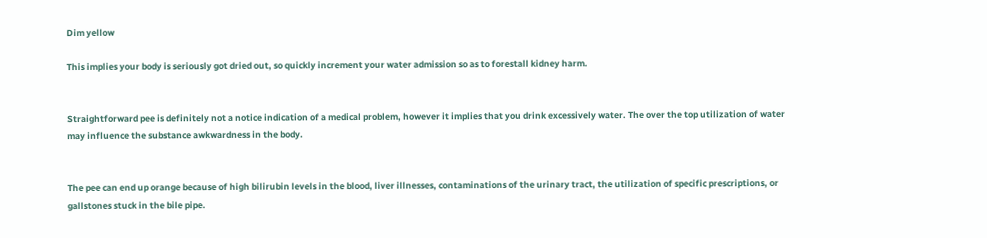Dim yellow

This implies your body is seriously got dried out, so quickly increment your water admission so as to forestall kidney harm.


Straightforward pee is definitely not a notice indication of a medical problem, however it implies that you drink excessively water. The over the top utilization of water may influence the substance awkwardness in the body.


The pee can end up orange because of high bilirubin levels in the blood, liver illnesses, contaminations of the urinary tract, the utilization of specific prescriptions, or gallstones stuck in the bile pipe.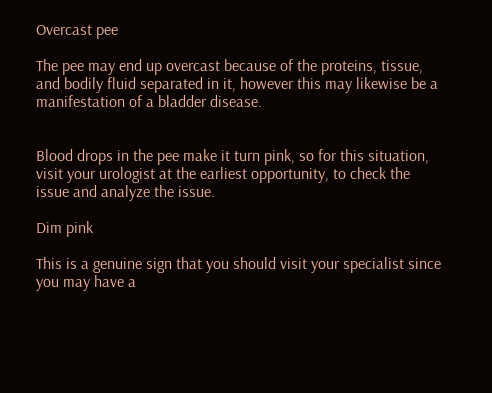Overcast pee

The pee may end up overcast because of the proteins, tissue, and bodily fluid separated in it, however this may likewise be a manifestation of a bladder disease.


Blood drops in the pee make it turn pink, so for this situation, visit your urologist at the earliest opportunity, to check the issue and analyze the issue.

Dim pink

This is a genuine sign that you should visit your specialist since you may have a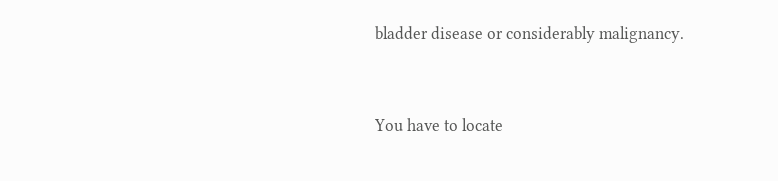bladder disease or considerably malignancy.


You have to locate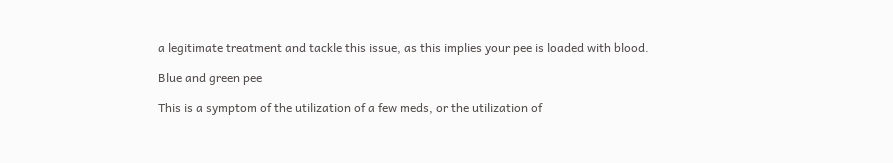a legitimate treatment and tackle this issue, as this implies your pee is loaded with blood.

Blue and green pee

This is a symptom of the utilization of a few meds, or the utilization of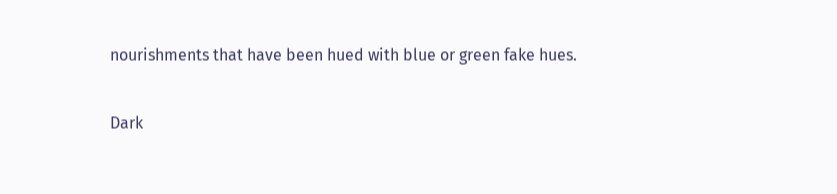nourishments that have been hued with blue or green fake hues.

Dark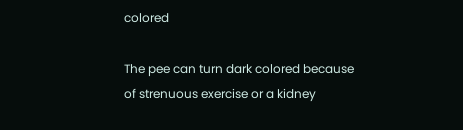colored

The pee can turn dark colored because of strenuous exercise or a kidney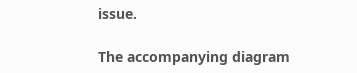issue.

The accompanying diagram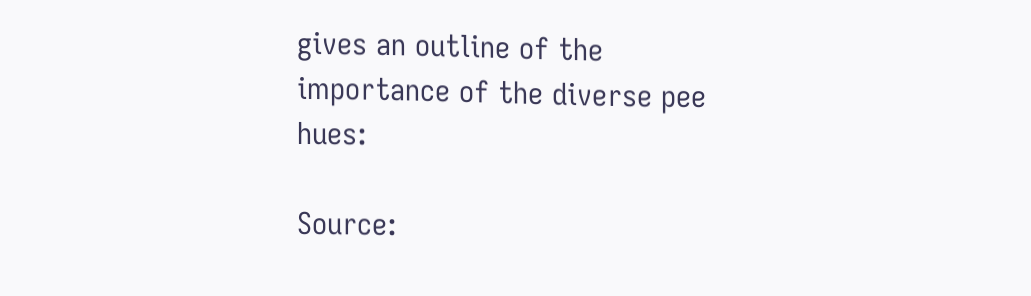gives an outline of the importance of the diverse pee hues:

Source: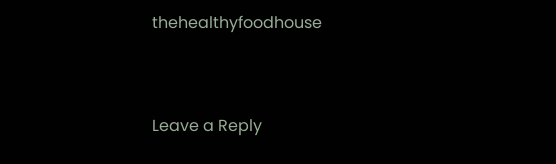thehealthyfoodhouse


Leave a Reply